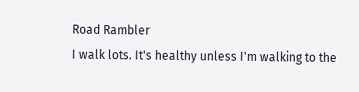Road Rambler
I walk lots. It's healthy unless I'm walking to the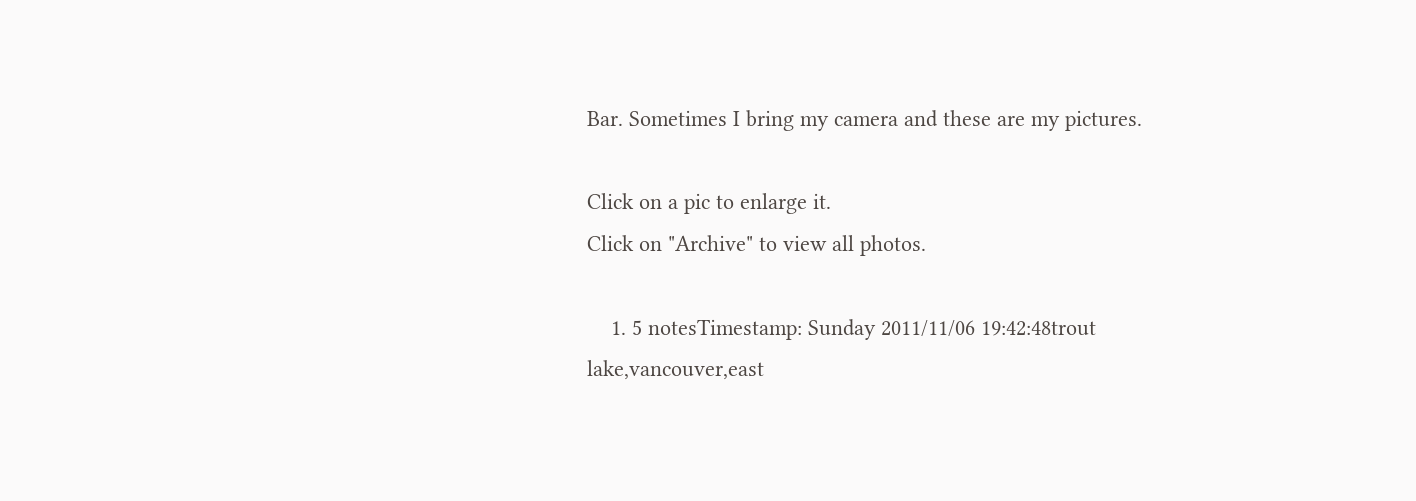Bar. Sometimes I bring my camera and these are my pictures.

Click on a pic to enlarge it.
Click on "Archive" to view all photos.

    1. 5 notesTimestamp: Sunday 2011/11/06 19:42:48trout lake,vancouver,east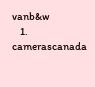vanb&w
    1. camerascanada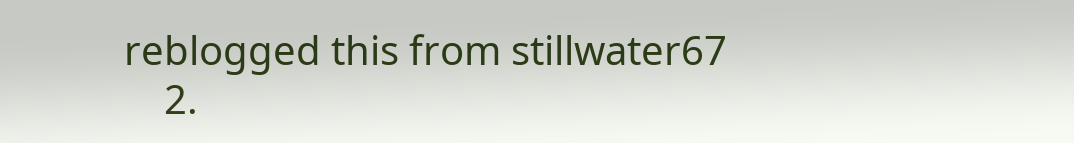reblogged this from stillwater67
    2.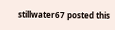stillwater67 posted this